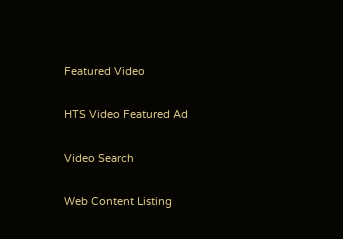Featured Video

HTS Video Featured Ad

Video Search

Web Content Listing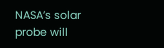NASA’s solar probe will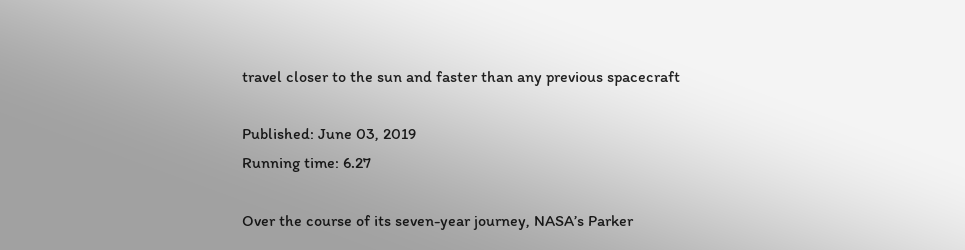travel closer to the sun and faster than any previous spacecraft

Published: June 03, 2019
Running time: 6.27

Over the course of its seven-year journey, NASA’s Parker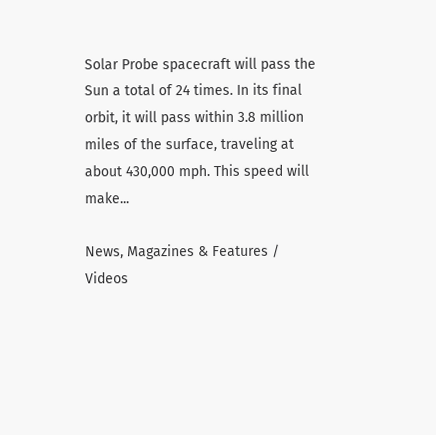Solar Probe spacecraft will pass the Sun a total of 24 times. In its final orbit, it will pass within 3.8 million miles of the surface, traveling at about 430,000 mph. This speed will make...

News, Magazines & Features / Videos